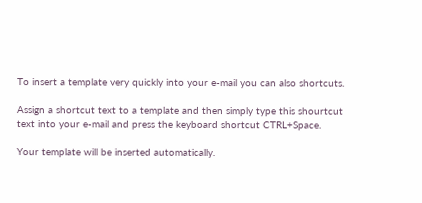To insert a template very quickly into your e-mail you can also shortcuts.

Assign a shortcut text to a template and then simply type this shourtcut text into your e-mail and press the keyboard shortcut CTRL+Space.

Your template will be inserted automatically.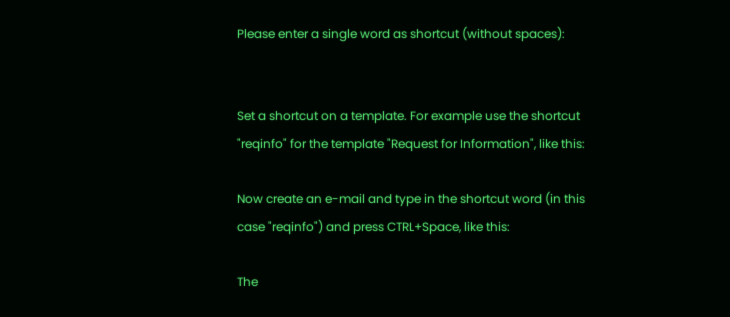Please enter a single word as shortcut (without spaces):


Set a shortcut on a template. For example use the shortcut "reqinfo" for the template "Request for Information", like this:

Now create an e-mail and type in the shortcut word (in this case "reqinfo") and press CTRL+Space, like this:

The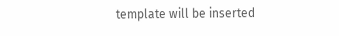template will be inserted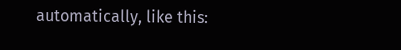automatically, like this: